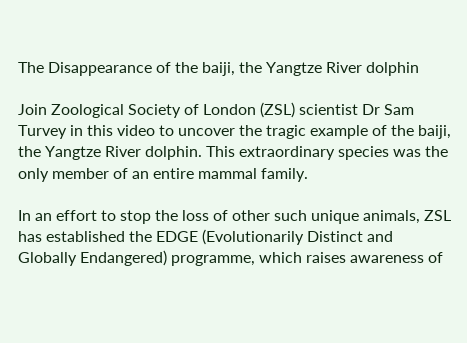The Disappearance of the baiji, the Yangtze River dolphin

Join Zoological Society of London (ZSL) scientist Dr Sam Turvey in this video to uncover the tragic example of the baiji, the Yangtze River dolphin. This extraordinary species was the only member of an entire mammal family.

In an effort to stop the loss of other such unique animals, ZSL has established the EDGE (Evolutionarily Distinct and Globally Endangered) programme, which raises awareness of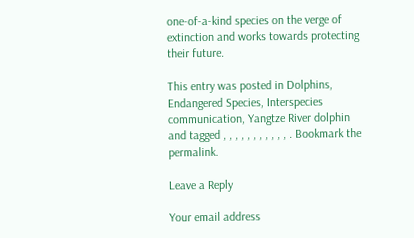one-of-a-kind species on the verge of extinction and works towards protecting their future.

This entry was posted in Dolphins, Endangered Species, Interspecies communication, Yangtze River dolphin and tagged , , , , , , , , , , , . Bookmark the permalink.

Leave a Reply

Your email address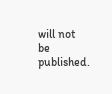will not be published.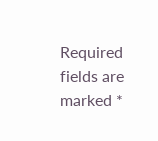Required fields are marked *